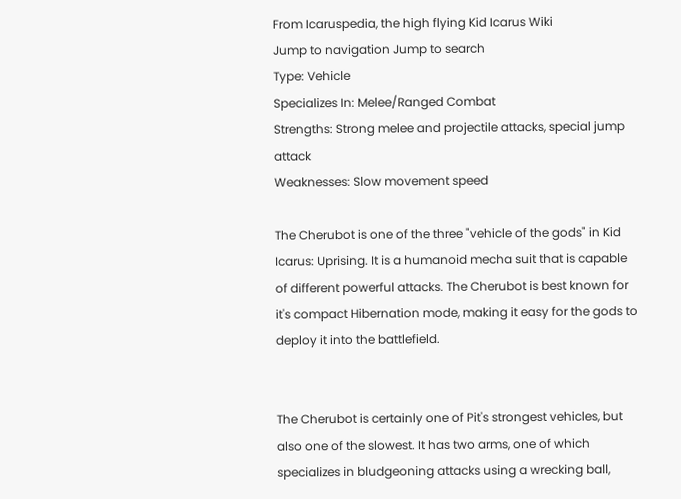From Icaruspedia, the high flying Kid Icarus Wiki
Jump to navigation Jump to search
Type: Vehicle
Specializes In: Melee/Ranged Combat
Strengths: Strong melee and projectile attacks, special jump attack
Weaknesses: Slow movement speed

The Cherubot is one of the three "vehicle of the gods" in Kid Icarus: Uprising. It is a humanoid mecha suit that is capable of different powerful attacks. The Cherubot is best known for it's compact Hibernation mode, making it easy for the gods to deploy it into the battlefield.


The Cherubot is certainly one of Pit's strongest vehicles, but also one of the slowest. It has two arms, one of which specializes in bludgeoning attacks using a wrecking ball,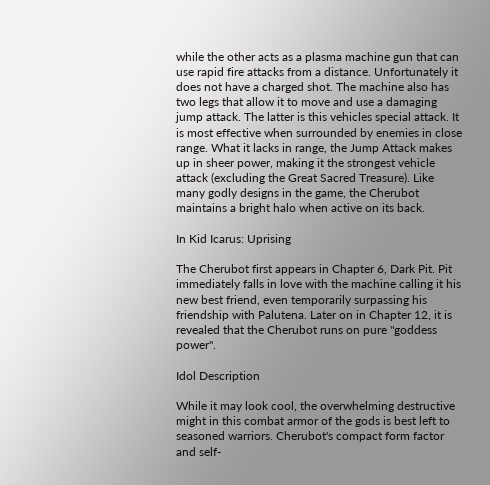while the other acts as a plasma machine gun that can use rapid fire attacks from a distance. Unfortunately it does not have a charged shot. The machine also has two legs that allow it to move and use a damaging jump attack. The latter is this vehicles special attack. It is most effective when surrounded by enemies in close range. What it lacks in range, the Jump Attack makes up in sheer power, making it the strongest vehicle attack (excluding the Great Sacred Treasure). Like many godly designs in the game, the Cherubot maintains a bright halo when active on its back.

In Kid Icarus: Uprising

The Cherubot first appears in Chapter 6, Dark Pit. Pit immediately falls in love with the machine calling it his new best friend, even temporarily surpassing his friendship with Palutena. Later on in Chapter 12, it is revealed that the Cherubot runs on pure "goddess power".

Idol Description

While it may look cool, the overwhelming destructive might in this combat armor of the gods is best left to seasoned warriors. Cherubot's compact form factor and self-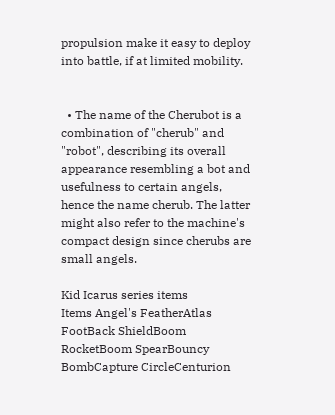propulsion make it easy to deploy into battle, if at limited mobility.


  • The name of the Cherubot is a combination of "cherub" and "robot", describing its overall appearance resembling a bot and usefulness to certain angels, hence the name cherub. The latter might also refer to the machine's compact design since cherubs are small angels.

Kid Icarus series items
Items Angel's FeatherAtlas FootBack ShieldBoom RocketBoom SpearBouncy BombCapture CircleCenturion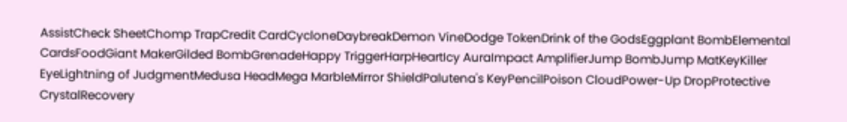AssistCheck SheetChomp TrapCredit CardCycloneDaybreakDemon VineDodge TokenDrink of the GodsEggplant BombElemental CardsFoodGiant MakerGilded BombGrenadeHappy TriggerHarpHeartIcy AuraImpact AmplifierJump BombJump MatKeyKiller EyeLightning of JudgmentMedusa HeadMega MarbleMirror ShieldPalutena's KeyPencilPoison CloudPower-Up DropProtective CrystalRecovery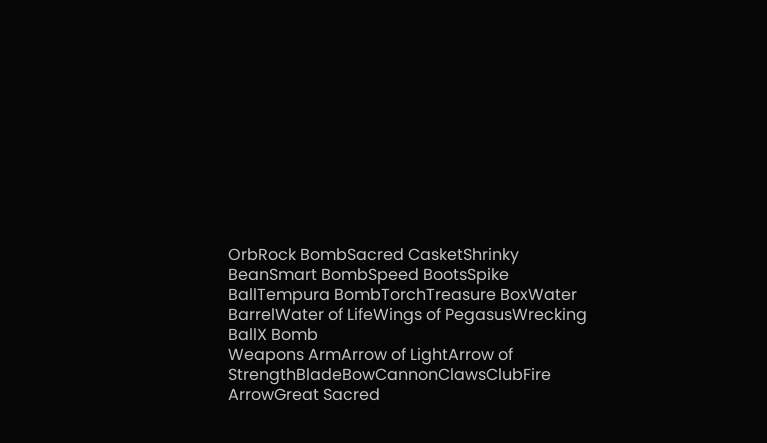OrbRock BombSacred CasketShrinky BeanSmart BombSpeed BootsSpike BallTempura BombTorchTreasure BoxWater BarrelWater of LifeWings of PegasusWrecking BallX Bomb
Weapons ArmArrow of LightArrow of StrengthBladeBowCannonClawsClubFire ArrowGreat Sacred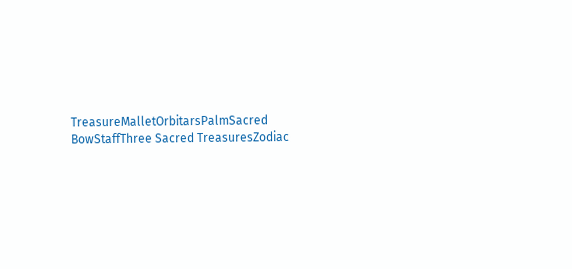TreasureMalletOrbitarsPalmSacred BowStaffThree Sacred TreasuresZodiac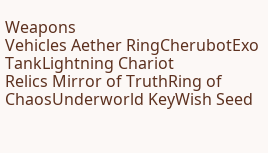Weapons
Vehicles Aether RingCherubotExo TankLightning Chariot
Relics Mirror of TruthRing of ChaosUnderworld KeyWish Seed